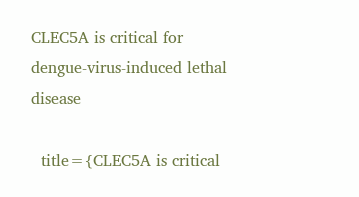CLEC5A is critical for dengue-virus-induced lethal disease

  title={CLEC5A is critical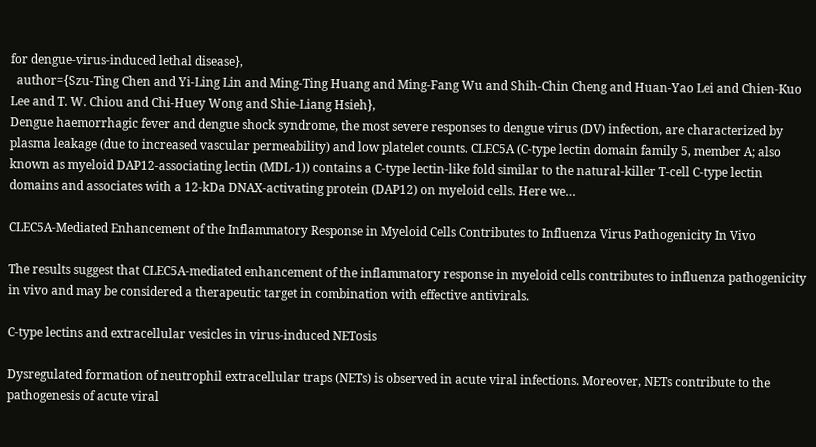for dengue-virus-induced lethal disease},
  author={Szu-Ting Chen and Yi-Ling Lin and Ming-Ting Huang and Ming-Fang Wu and Shih-Chin Cheng and Huan-Yao Lei and Chien-Kuo Lee and T. W. Chiou and Chi‐Huey Wong and Shie-Liang Hsieh},
Dengue haemorrhagic fever and dengue shock syndrome, the most severe responses to dengue virus (DV) infection, are characterized by plasma leakage (due to increased vascular permeability) and low platelet counts. CLEC5A (C-type lectin domain family 5, member A; also known as myeloid DAP12-associating lectin (MDL-1)) contains a C-type lectin-like fold similar to the natural-killer T-cell C-type lectin domains and associates with a 12-kDa DNAX-activating protein (DAP12) on myeloid cells. Here we…

CLEC5A-Mediated Enhancement of the Inflammatory Response in Myeloid Cells Contributes to Influenza Virus Pathogenicity In Vivo

The results suggest that CLEC5A-mediated enhancement of the inflammatory response in myeloid cells contributes to influenza pathogenicity in vivo and may be considered a therapeutic target in combination with effective antivirals.

C-type lectins and extracellular vesicles in virus-induced NETosis

Dysregulated formation of neutrophil extracellular traps (NETs) is observed in acute viral infections. Moreover, NETs contribute to the pathogenesis of acute viral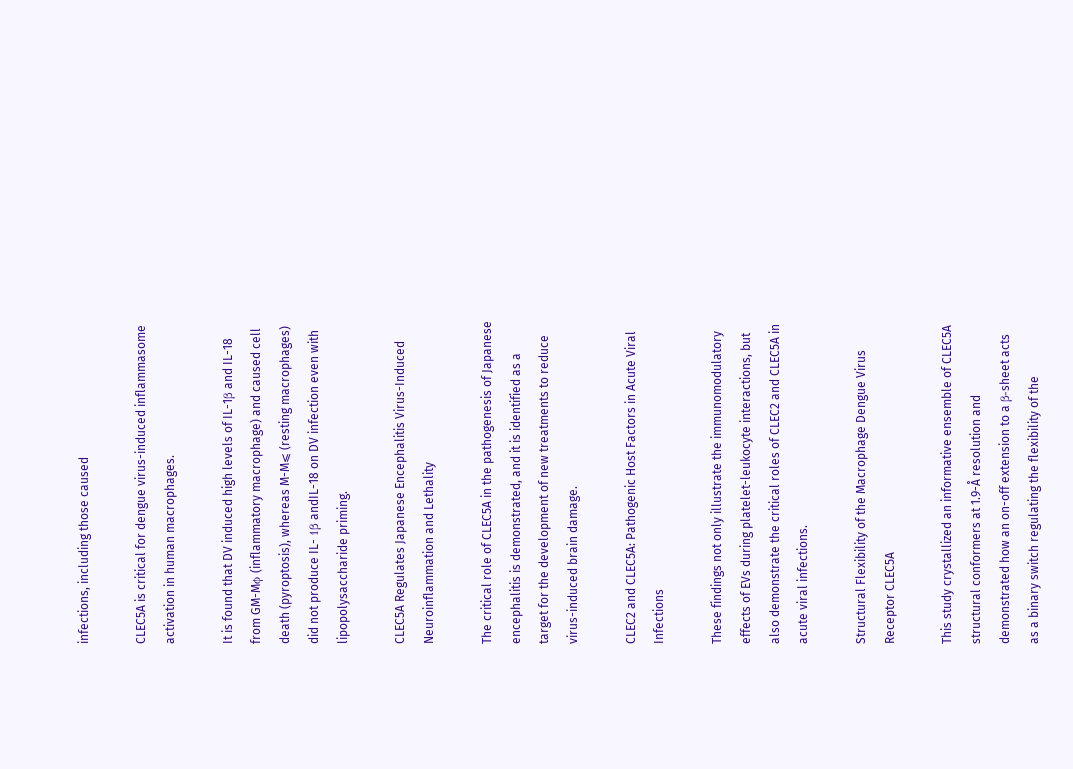infections, including those caused

CLEC5A is critical for dengue virus-induced inflammasome activation in human macrophages.

It is found that DV induced high levels of IL-1β and IL-18 from GM-Mϕ (inflammatory macrophage) and caused cell death (pyroptosis), whereas M-M⩽ (resting macrophages) did not produce IL- 1β andIL-18 on DV infection even with lipopolysaccharide priming.

CLEC5A Regulates Japanese Encephalitis Virus-Induced Neuroinflammation and Lethality

The critical role of CLEC5A in the pathogenesis of Japanese encephalitis is demonstrated, and it is identified as a target for the development of new treatments to reduce virus-induced brain damage.

CLEC2 and CLEC5A: Pathogenic Host Factors in Acute Viral Infections

These findings not only illustrate the immunomodulatory effects of EVs during platelet-leukocyte interactions, but also demonstrate the critical roles of CLEC2 and CLEC5A in acute viral infections.

Structural Flexibility of the Macrophage Dengue Virus Receptor CLEC5A

This study crystallized an informative ensemble of CLEC5A structural conformers at 1.9-Å resolution and demonstrated how an on-off extension to a β-sheet acts as a binary switch regulating the flexibility of the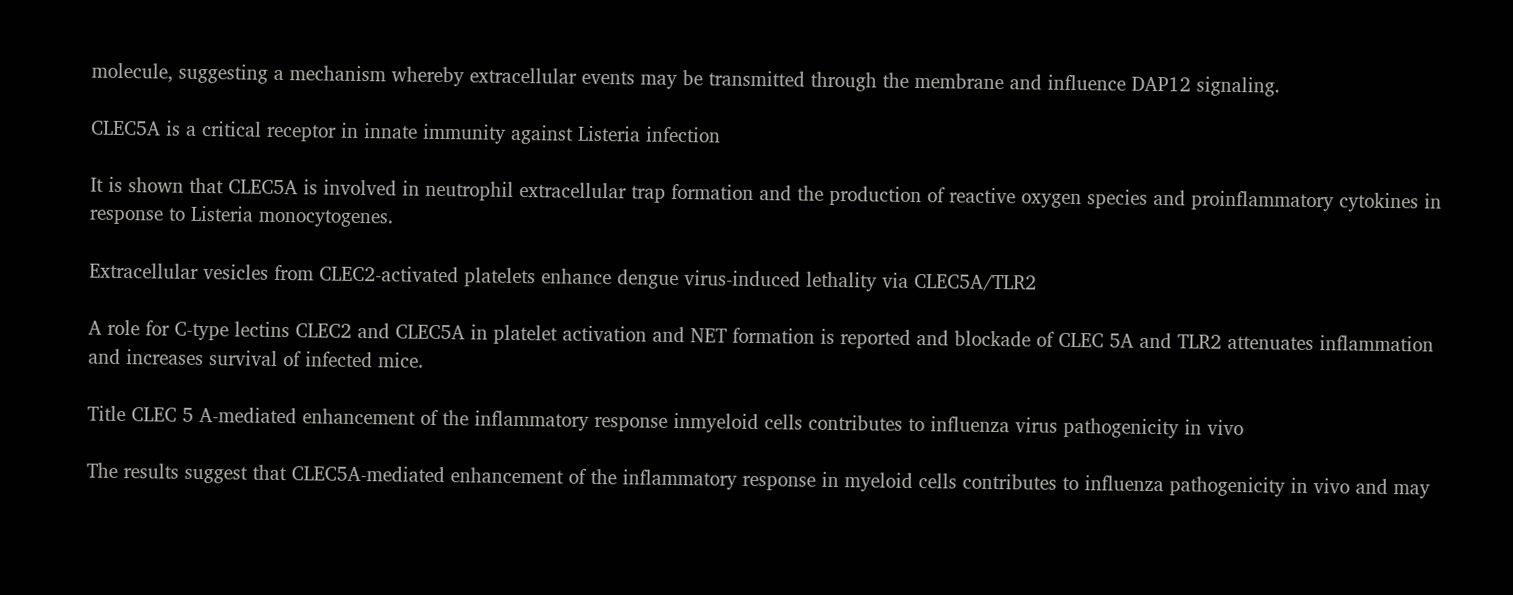molecule, suggesting a mechanism whereby extracellular events may be transmitted through the membrane and influence DAP12 signaling.

CLEC5A is a critical receptor in innate immunity against Listeria infection

It is shown that CLEC5A is involved in neutrophil extracellular trap formation and the production of reactive oxygen species and proinflammatory cytokines in response to Listeria monocytogenes.

Extracellular vesicles from CLEC2-activated platelets enhance dengue virus-induced lethality via CLEC5A/TLR2

A role for C-type lectins CLEC2 and CLEC5A in platelet activation and NET formation is reported and blockade of CLEC 5A and TLR2 attenuates inflammation and increases survival of infected mice.

Title CLEC 5 A-mediated enhancement of the inflammatory response inmyeloid cells contributes to influenza virus pathogenicity in vivo

The results suggest that CLEC5A-mediated enhancement of the inflammatory response in myeloid cells contributes to influenza pathogenicity in vivo and may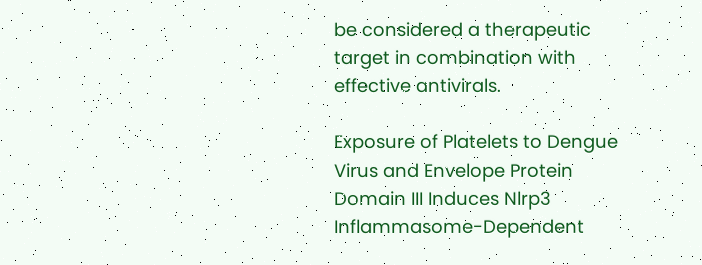be considered a therapeutic target in combination with effective antivirals.

Exposure of Platelets to Dengue Virus and Envelope Protein Domain III Induces Nlrp3 Inflammasome-Dependent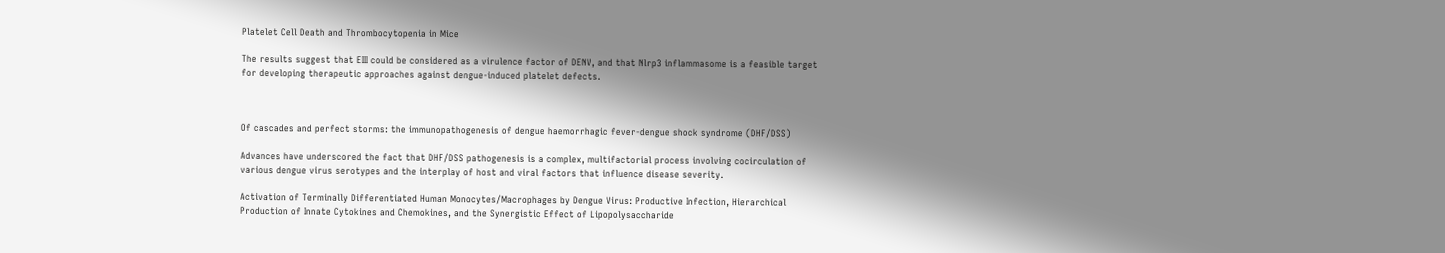Platelet Cell Death and Thrombocytopenia in Mice

The results suggest that EIII could be considered as a virulence factor of DENV, and that Nlrp3 inflammasome is a feasible target for developing therapeutic approaches against dengue-induced platelet defects.



Of cascades and perfect storms: the immunopathogenesis of dengue haemorrhagic fever‐dengue shock syndrome (DHF/DSS)

Advances have underscored the fact that DHF/DSS pathogenesis is a complex, multifactorial process involving cocirculation of various dengue virus serotypes and the interplay of host and viral factors that influence disease severity.

Activation of Terminally Differentiated Human Monocytes/Macrophages by Dengue Virus: Productive Infection, Hierarchical Production of Innate Cytokines and Chemokines, and the Synergistic Effect of Lipopolysaccharide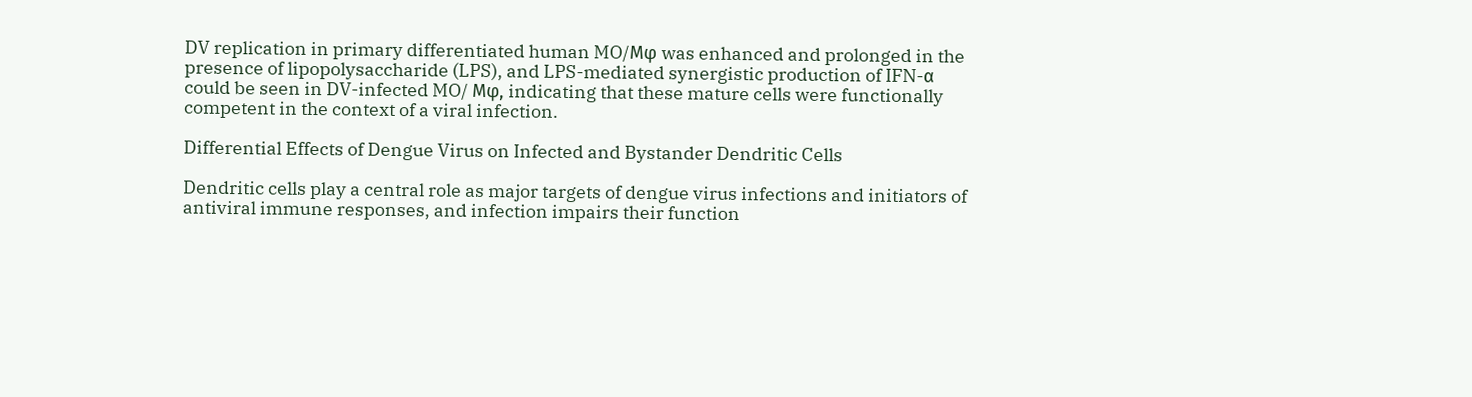DV replication in primary differentiated human MO/Mφ was enhanced and prolonged in the presence of lipopolysaccharide (LPS), and LPS-mediated synergistic production of IFN-α could be seen in DV-infected MO/ Mφ, indicating that these mature cells were functionally competent in the context of a viral infection.

Differential Effects of Dengue Virus on Infected and Bystander Dendritic Cells

Dendritic cells play a central role as major targets of dengue virus infections and initiators of antiviral immune responses, and infection impairs their function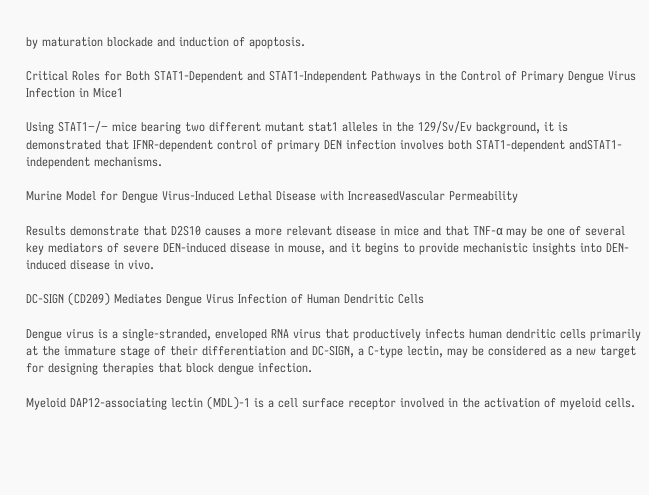by maturation blockade and induction of apoptosis.

Critical Roles for Both STAT1-Dependent and STAT1-Independent Pathways in the Control of Primary Dengue Virus Infection in Mice1

Using STAT1−/− mice bearing two different mutant stat1 alleles in the 129/Sv/Ev background, it is demonstrated that IFNR-dependent control of primary DEN infection involves both STAT1-dependent andSTAT1-independent mechanisms.

Murine Model for Dengue Virus-Induced Lethal Disease with IncreasedVascular Permeability

Results demonstrate that D2S10 causes a more relevant disease in mice and that TNF-α may be one of several key mediators of severe DEN-induced disease in mouse, and it begins to provide mechanistic insights into DEN- induced disease in vivo.

DC-SIGN (CD209) Mediates Dengue Virus Infection of Human Dendritic Cells

Dengue virus is a single-stranded, enveloped RNA virus that productively infects human dendritic cells primarily at the immature stage of their differentiation and DC-SIGN, a C-type lectin, may be considered as a new target for designing therapies that block dengue infection.

Myeloid DAP12-associating lectin (MDL)-1 is a cell surface receptor involved in the activation of myeloid cells.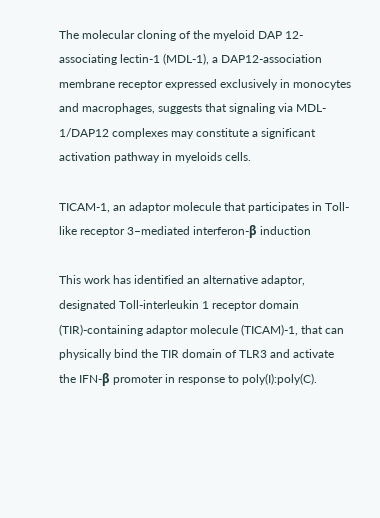The molecular cloning of the myeloid DAP 12-associating lectin-1 (MDL-1), a DAP12-association membrane receptor expressed exclusively in monocytes and macrophages, suggests that signaling via MDL- 1/DAP12 complexes may constitute a significant activation pathway in myeloids cells.

TICAM-1, an adaptor molecule that participates in Toll-like receptor 3–mediated interferon-β induction

This work has identified an alternative adaptor, designated Toll-interleukin 1 receptor domain (TIR)-containing adaptor molecule (TICAM)-1, that can physically bind the TIR domain of TLR3 and activate the IFN-β promoter in response to poly(I):poly(C).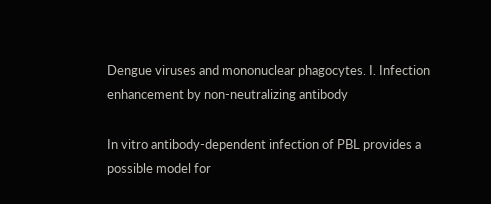Dengue viruses and mononuclear phagocytes. I. Infection enhancement by non-neutralizing antibody

In vitro antibody-dependent infection of PBL provides a possible model for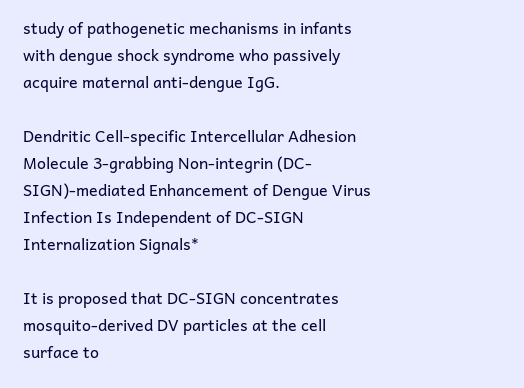study of pathogenetic mechanisms in infants with dengue shock syndrome who passively acquire maternal anti-dengue IgG.

Dendritic Cell-specific Intercellular Adhesion Molecule 3-grabbing Non-integrin (DC-SIGN)-mediated Enhancement of Dengue Virus Infection Is Independent of DC-SIGN Internalization Signals*

It is proposed that DC-SIGN concentrates mosquito-derived DV particles at the cell surface to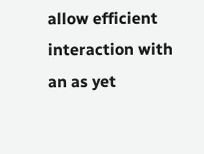allow efficient interaction with an as yet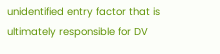unidentified entry factor that is ultimately responsible for DV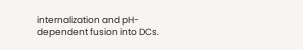internalization and pH-dependent fusion into DCs.